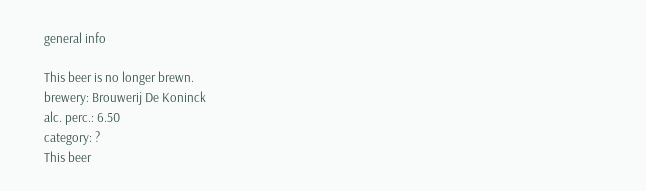general info

This beer is no longer brewn.
brewery: Brouwerij De Koninck
alc. perc.: 6.50
category: ?
This beer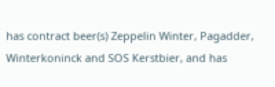has contract beer(s) Zeppelin Winter, Pagadder, Winterkoninck and SOS Kerstbier, and has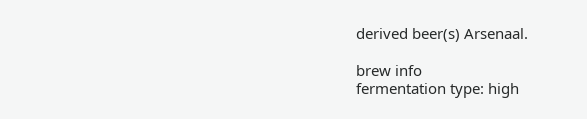derived beer(s) Arsenaal.

brew info
fermentation type: high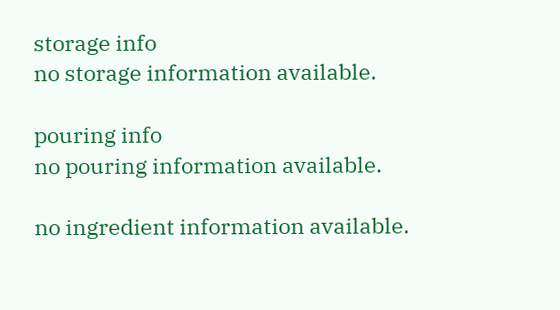storage info
no storage information available.

pouring info
no pouring information available.

no ingredient information available.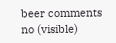beer comments
no (visible)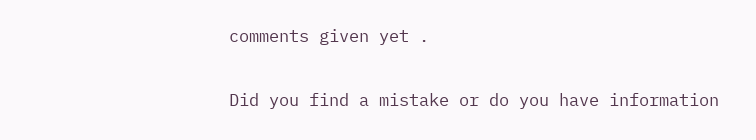comments given yet .

Did you find a mistake or do you have information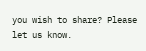you wish to share? Please let us know.